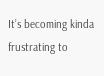It’s becoming kinda frustrating to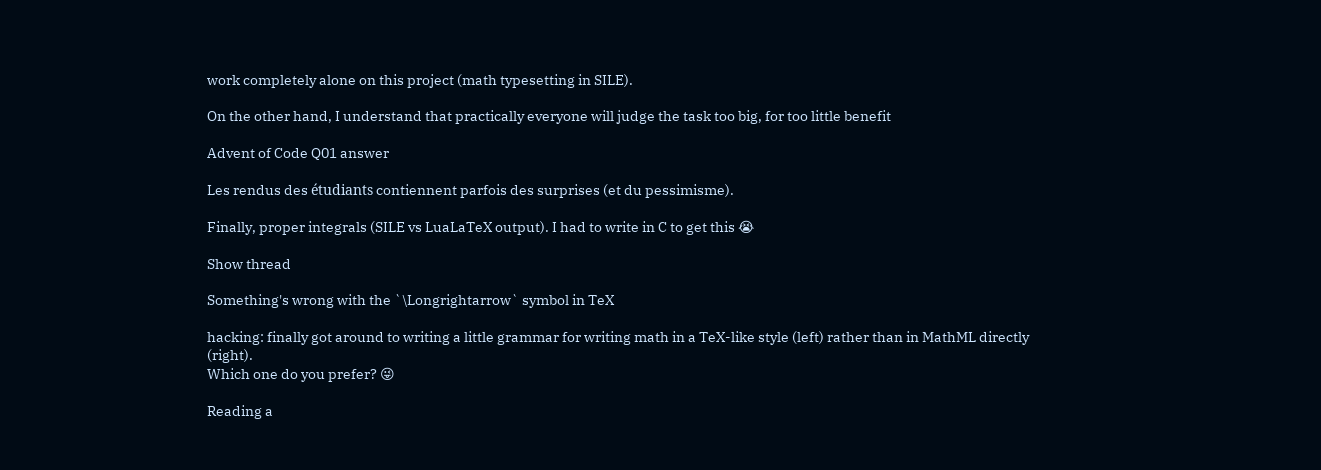work completely alone on this project (math typesetting in SILE).

On the other hand, I understand that practically everyone will judge the task too big, for too little benefit

Advent of Code Q01 answer

Les rendus des étudiants contiennent parfois des surprises (et du pessimisme).

Finally, proper integrals (SILE vs LuaLaTeX output). I had to write in C to get this 😭

Show thread

Something's wrong with the `\Longrightarrow` symbol in TeX

hacking: finally got around to writing a little grammar for writing math in a TeX-like style (left) rather than in MathML directly (right).
Which one do you prefer? 😜

Reading a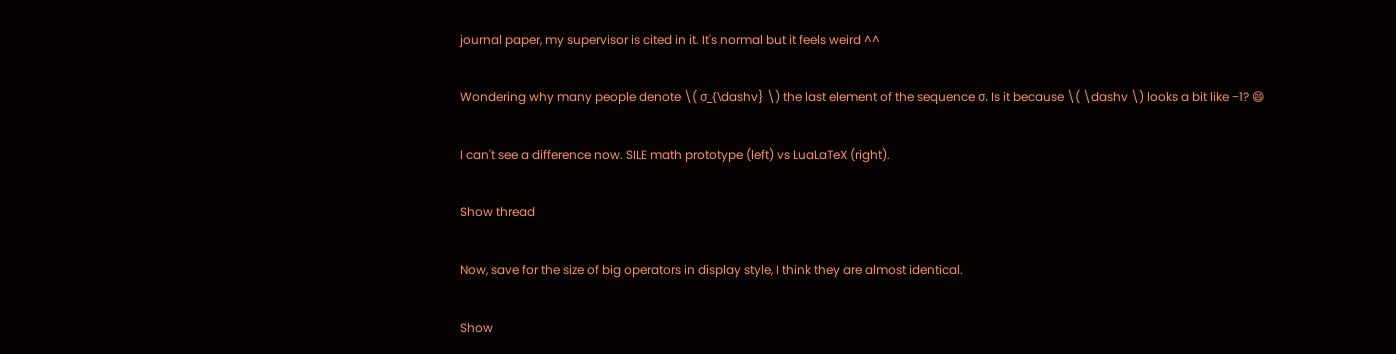journal paper, my supervisor is cited in it. It's normal but it feels weird ^^

Wondering why many people denote \( σ_{\dashv} \) the last element of the sequence σ. Is it because \( \dashv \) looks a bit like −1? 😄

I can't see a difference now. SILE math prototype (left) vs LuaLaTeX (right).

Show thread

Now, save for the size of big operators in display style, I think they are almost identical.

Show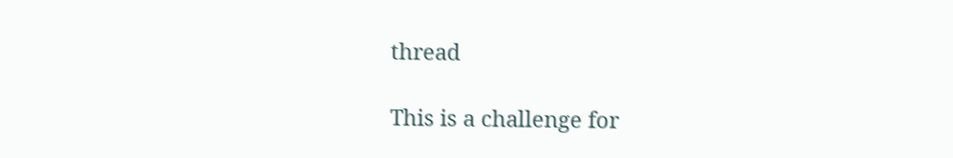thread

This is a challenge for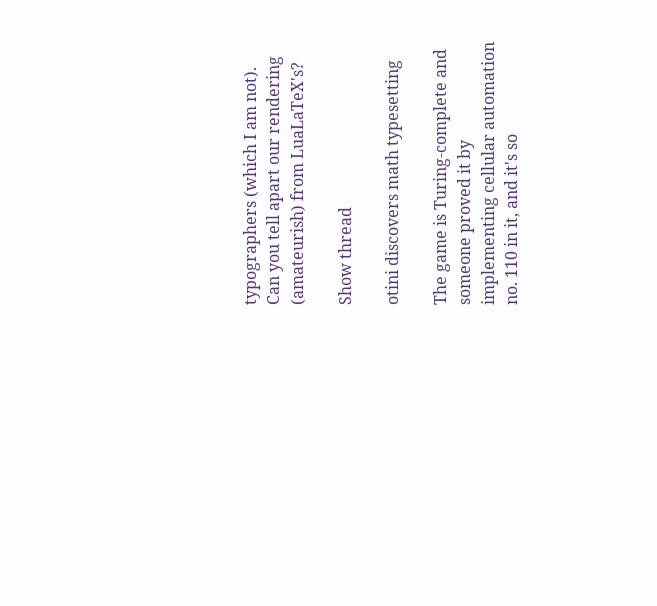typographers (which I am not). Can you tell apart our rendering (amateurish) from LuaLaTeX's?

Show thread

otini discovers math typesetting

The game is Turing-complete and someone proved it by implementing cellular automation no. 110 in it, and it's so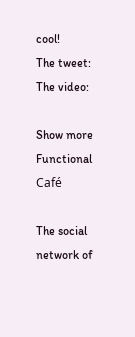cool!
The tweet:
The video:

Show more
Functional Café

The social network of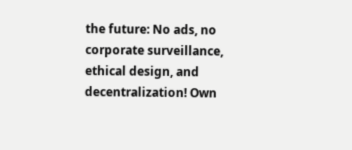the future: No ads, no corporate surveillance, ethical design, and decentralization! Own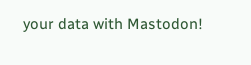your data with Mastodon!